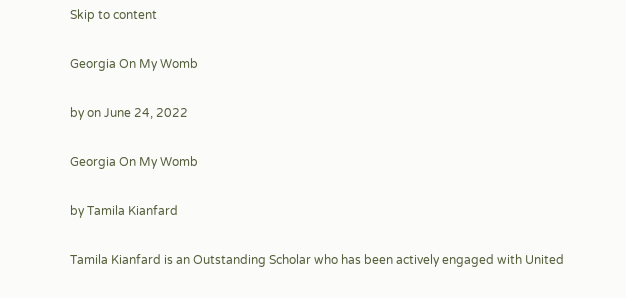Skip to content

Georgia On My Womb

by on June 24, 2022

Georgia On My Womb

by Tamila Kianfard

Tamila Kianfard is an Outstanding Scholar who has been actively engaged with United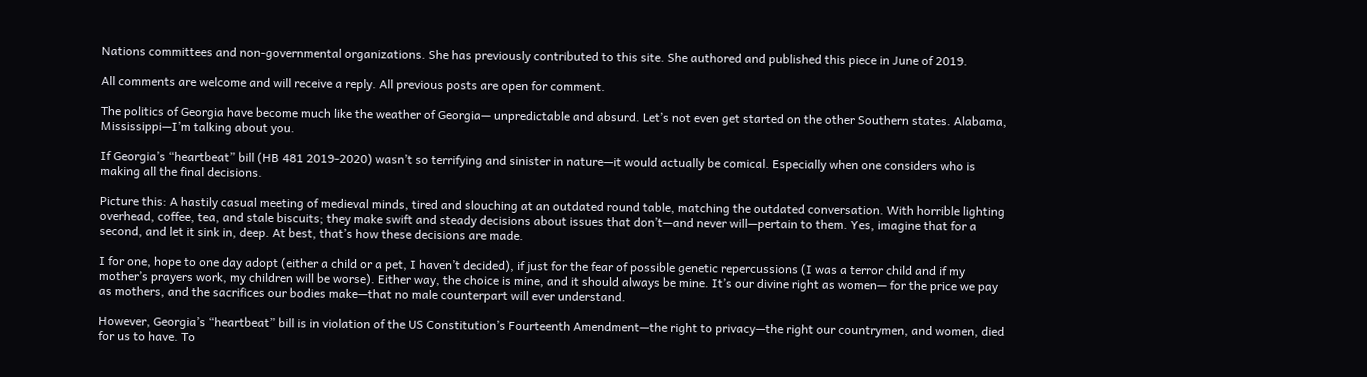Nations committees and non-governmental organizations. She has previously contributed to this site. She authored and published this piece in June of 2019.

All comments are welcome and will receive a reply. All previous posts are open for comment.

The politics of Georgia have become much like the weather of Georgia— unpredictable and absurd. Let’s not even get started on the other Southern states. Alabama, Mississippi—I’m talking about you.

If Georgia’s “heartbeat” bill (HB 481 2019-2020) wasn’t so terrifying and sinister in nature—it would actually be comical. Especially when one considers who is making all the final decisions.

Picture this: A hastily casual meeting of medieval minds, tired and slouching at an outdated round table, matching the outdated conversation. With horrible lighting overhead, coffee, tea, and stale biscuits; they make swift and steady decisions about issues that don’t—and never will—pertain to them. Yes, imagine that for a second, and let it sink in, deep. At best, that’s how these decisions are made.

I for one, hope to one day adopt (either a child or a pet, I haven’t decided), if just for the fear of possible genetic repercussions (I was a terror child and if my mother’s prayers work, my children will be worse). Either way, the choice is mine, and it should always be mine. It’s our divine right as women— for the price we pay as mothers, and the sacrifices our bodies make—that no male counterpart will ever understand.

However, Georgia’s “heartbeat” bill is in violation of the US Constitution’s Fourteenth Amendment—the right to privacy—the right our countrymen, and women, died for us to have. To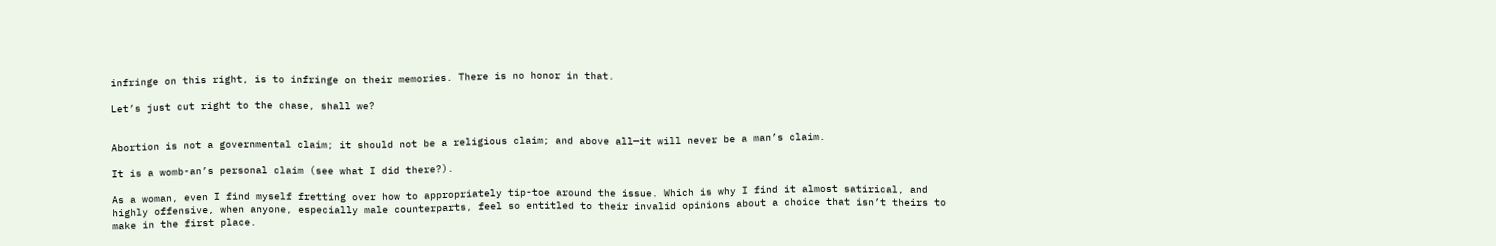infringe on this right, is to infringe on their memories. There is no honor in that.

Let’s just cut right to the chase, shall we?


Abortion is not a governmental claim; it should not be a religious claim; and above all—it will never be a man’s claim.

It is a womb-an’s personal claim (see what I did there?).

As a woman, even I find myself fretting over how to appropriately tip-toe around the issue. Which is why I find it almost satirical, and highly offensive, when anyone, especially male counterparts, feel so entitled to their invalid opinions about a choice that isn’t theirs to make in the first place.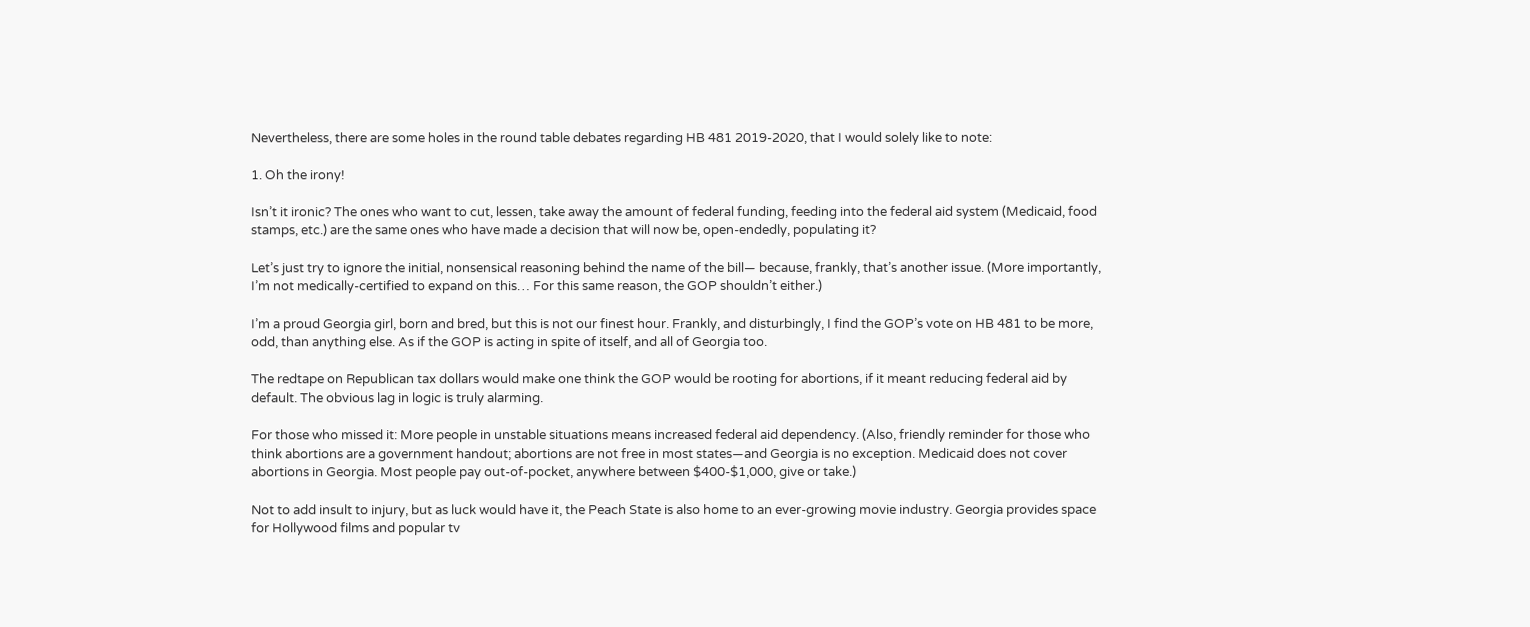Nevertheless, there are some holes in the round table debates regarding HB 481 2019-2020, that I would solely like to note:

1. Oh the irony!

Isn’t it ironic? The ones who want to cut, lessen, take away the amount of federal funding, feeding into the federal aid system (Medicaid, food stamps, etc.) are the same ones who have made a decision that will now be, open-endedly, populating it?

Let’s just try to ignore the initial, nonsensical reasoning behind the name of the bill— because, frankly, that’s another issue. (More importantly, I’m not medically-certified to expand on this… For this same reason, the GOP shouldn’t either.)

I’m a proud Georgia girl, born and bred, but this is not our finest hour. Frankly, and disturbingly, I find the GOP’s vote on HB 481 to be more, odd, than anything else. As if the GOP is acting in spite of itself, and all of Georgia too.

The redtape on Republican tax dollars would make one think the GOP would be rooting for abortions, if it meant reducing federal aid by default. The obvious lag in logic is truly alarming.

For those who missed it: More people in unstable situations means increased federal aid dependency. (Also, friendly reminder for those who think abortions are a government handout; abortions are not free in most states—and Georgia is no exception. Medicaid does not cover abortions in Georgia. Most people pay out-of-pocket, anywhere between $400-$1,000, give or take.)

Not to add insult to injury, but as luck would have it, the Peach State is also home to an ever-growing movie industry. Georgia provides space for Hollywood films and popular tv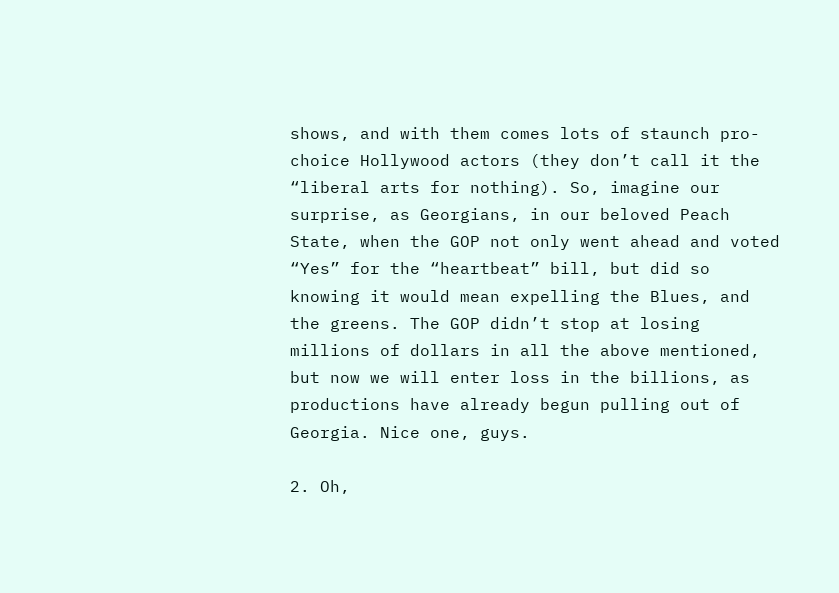shows, and with them comes lots of staunch pro-choice Hollywood actors (they don’t call it the “liberal arts for nothing). So, imagine our surprise, as Georgians, in our beloved Peach State, when the GOP not only went ahead and voted “Yes” for the “heartbeat” bill, but did so knowing it would mean expelling the Blues, and the greens. The GOP didn’t stop at losing millions of dollars in all the above mentioned, but now we will enter loss in the billions, as productions have already begun pulling out of Georgia. Nice one, guys.

2. Oh,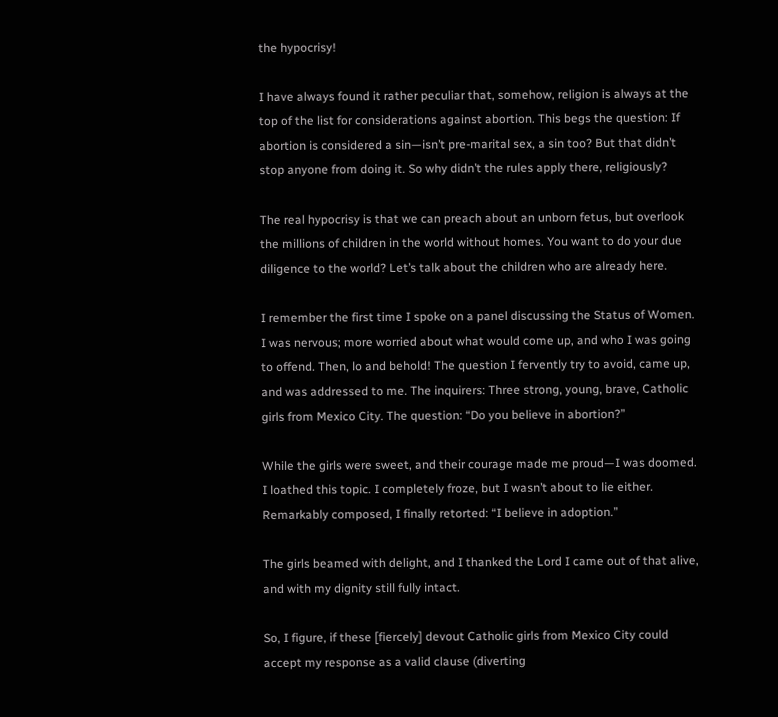the hypocrisy!

I have always found it rather peculiar that, somehow, religion is always at the top of the list for considerations against abortion. This begs the question: If abortion is considered a sin—isn’t pre-marital sex, a sin too? But that didn’t stop anyone from doing it. So why didn’t the rules apply there, religiously?

The real hypocrisy is that we can preach about an unborn fetus, but overlook the millions of children in the world without homes. You want to do your due diligence to the world? Let’s talk about the children who are already here.

I remember the first time I spoke on a panel discussing the Status of Women. I was nervous; more worried about what would come up, and who I was going to offend. Then, lo and behold! The question I fervently try to avoid, came up, and was addressed to me. The inquirers: Three strong, young, brave, Catholic girls from Mexico City. The question: “Do you believe in abortion?”

While the girls were sweet, and their courage made me proud—I was doomed. I loathed this topic. I completely froze, but I wasn’t about to lie either. Remarkably composed, I finally retorted: “I believe in adoption.”

The girls beamed with delight, and I thanked the Lord I came out of that alive, and with my dignity still fully intact.

So, I figure, if these [fiercely] devout Catholic girls from Mexico City could accept my response as a valid clause (diverting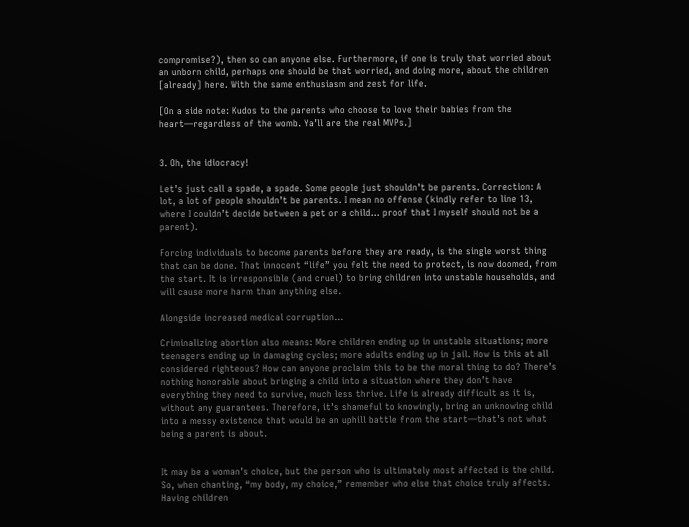compromise?), then so can anyone else. Furthermore, if one is truly that worried about an unborn child, perhaps one should be that worried, and doing more, about the children [already] here. With the same enthusiasm and zest for life.

[On a side note: Kudos to the parents who choose to love their babies from the heart—regardless of the womb. Ya’ll are the real MVPs.]


3. Oh, the idiocracy!

Let’s just call a spade, a spade. Some people just shouldn’t be parents. Correction: A lot, a lot of people shouldn’t be parents. I mean no offense (kindly refer to line 13, where I couldn’t decide between a pet or a child… proof that I myself should not be a parent).

Forcing individuals to become parents before they are ready, is the single worst thing that can be done. That innocent “life” you felt the need to protect, is now doomed, from the start. It is irresponsible (and cruel) to bring children into unstable households, and will cause more harm than anything else.

Alongside increased medical corruption…

Criminalizing abortion also means: More children ending up in unstable situations; more teenagers ending up in damaging cycles; more adults ending up in jail. How is this at all considered righteous? How can anyone proclaim this to be the moral thing to do? There’s nothing honorable about bringing a child into a situation where they don’t have everything they need to survive, much less thrive. Life is already difficult as it is, without any guarantees. Therefore, it’s shameful to knowingly, bring an unknowing child into a messy existence that would be an uphill battle from the start—that’s not what being a parent is about.


It may be a woman’s choice, but the person who is ultimately most affected is the child. So, when chanting, “my body, my choice,” remember who else that choice truly affects. Having children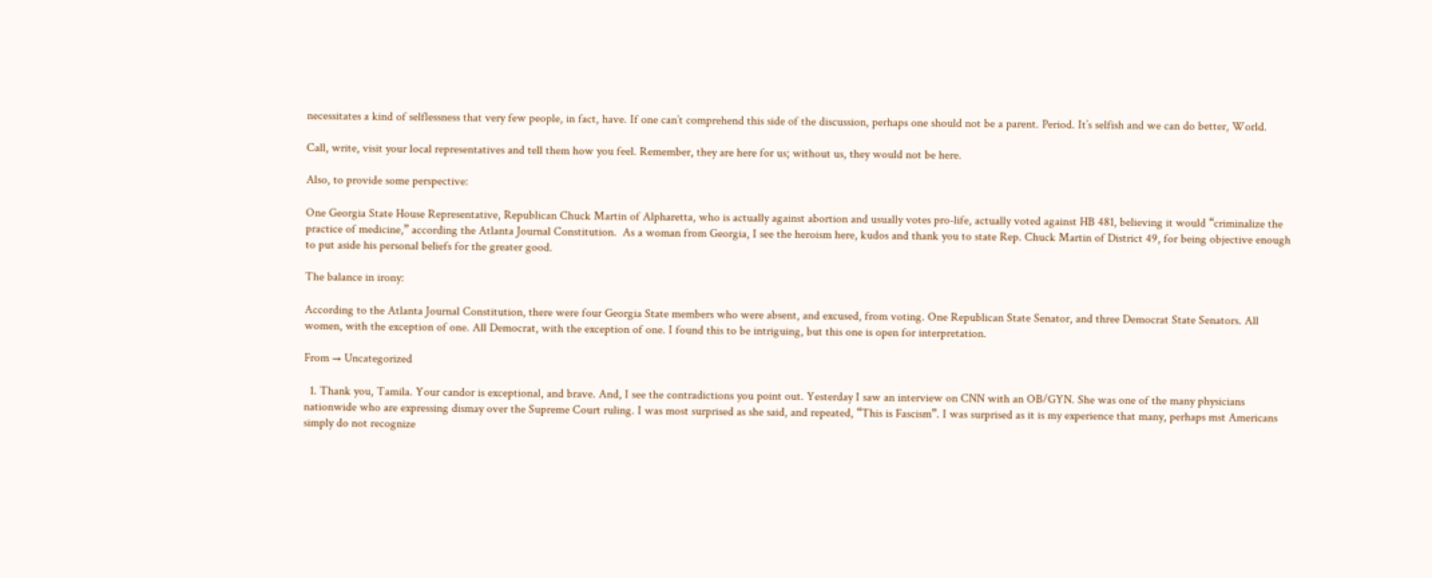necessitates a kind of selflessness that very few people, in fact, have. If one can’t comprehend this side of the discussion, perhaps one should not be a parent. Period. It’s selfish and we can do better, World.

Call, write, visit your local representatives and tell them how you feel. Remember, they are here for us; without us, they would not be here.

Also, to provide some perspective:

One Georgia State House Representative, Republican Chuck Martin of Alpharetta, who is actually against abortion and usually votes pro-life, actually voted against HB 481, believing it would “criminalize the practice of medicine,” according the Atlanta Journal Constitution.  As a woman from Georgia, I see the heroism here, kudos and thank you to state Rep. Chuck Martin of District 49, for being objective enough to put aside his personal beliefs for the greater good.

The balance in irony:

According to the Atlanta Journal Constitution, there were four Georgia State members who were absent, and excused, from voting. One Republican State Senator, and three Democrat State Senators. All women, with the exception of one. All Democrat, with the exception of one. I found this to be intriguing, but this one is open for interpretation.

From → Uncategorized

  1. Thank you, Tamila. Your candor is exceptional, and brave. And, I see the contradictions you point out. Yesterday I saw an interview on CNN with an OB/GYN. She was one of the many physicians nationwide who are expressing dismay over the Supreme Court ruling. I was most surprised as she said, and repeated, “This is Fascism”. I was surprised as it is my experience that many, perhaps mst Americans simply do not recognize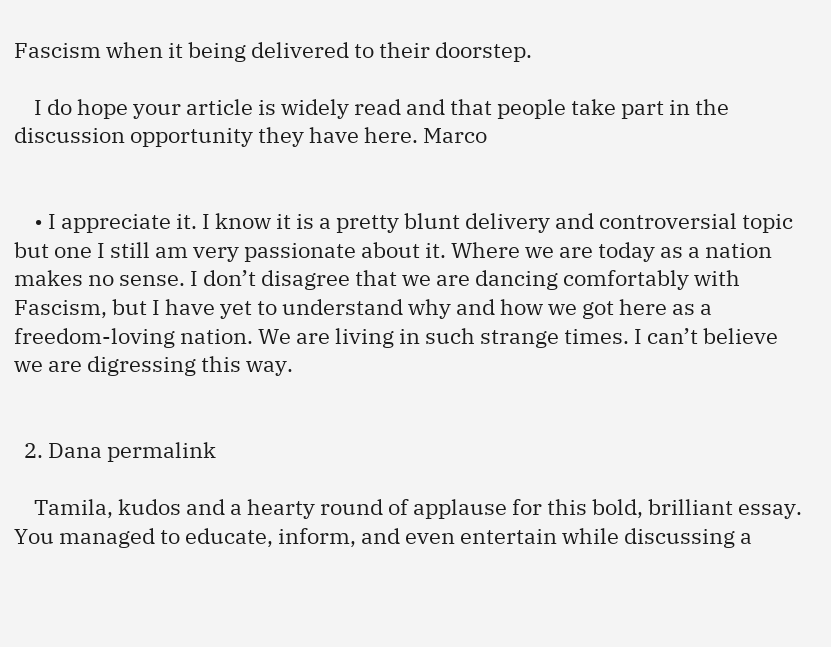Fascism when it being delivered to their doorstep.

    I do hope your article is widely read and that people take part in the discussion opportunity they have here. Marco


    • I appreciate it. I know it is a pretty blunt delivery and controversial topic but one I still am very passionate about it. Where we are today as a nation makes no sense. I don’t disagree that we are dancing comfortably with Fascism, but I have yet to understand why and how we got here as a freedom-loving nation. We are living in such strange times. I can’t believe we are digressing this way.


  2. Dana permalink

    Tamila, kudos and a hearty round of applause for this bold, brilliant essay. You managed to educate, inform, and even entertain while discussing a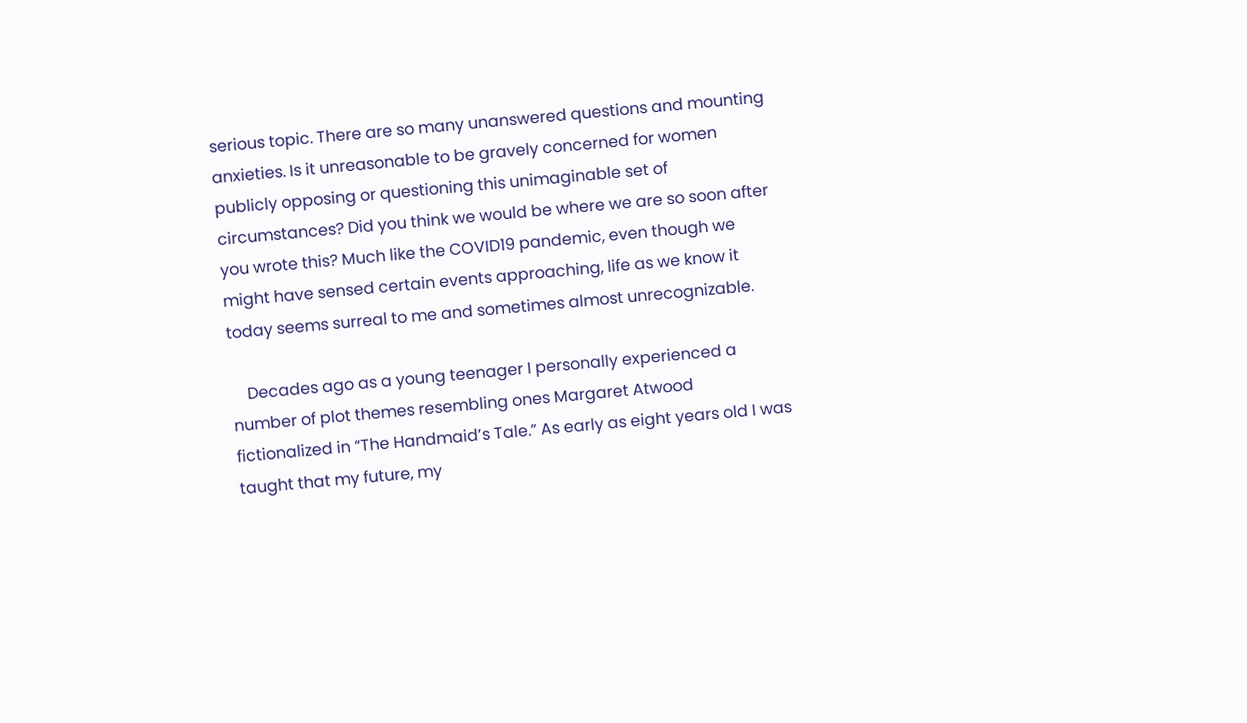serious topic. There are so many unanswered questions and mounting anxieties. Is it unreasonable to be gravely concerned for women publicly opposing or questioning this unimaginable set of circumstances? Did you think we would be where we are so soon after you wrote this? Much like the COVID19 pandemic, even though we might have sensed certain events approaching, life as we know it today seems surreal to me and sometimes almost unrecognizable.

    Decades ago as a young teenager I personally experienced a number of plot themes resembling ones Margaret Atwood fictionalized in “The Handmaid’s Tale.” As early as eight years old I was taught that my future, my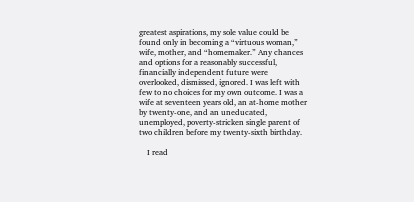greatest aspirations, my sole value could be found only in becoming a “virtuous woman,” wife, mother, and “homemaker.” Any chances and options for a reasonably successful, financially independent future were overlooked, dismissed, ignored. I was left with few to no choices for my own outcome. I was a wife at seventeen years old, an at-home mother by twenty-one, and an uneducated, unemployed, poverty-stricken single parent of two children before my twenty-sixth birthday.

    I read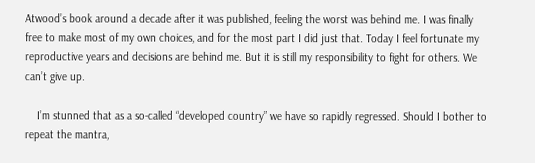Atwood’s book around a decade after it was published, feeling the worst was behind me. I was finally free to make most of my own choices, and for the most part I did just that. Today I feel fortunate my reproductive years and decisions are behind me. But it is still my responsibility to fight for others. We can’t give up.

    I’m stunned that as a so-called “developed country” we have so rapidly regressed. Should I bother to repeat the mantra,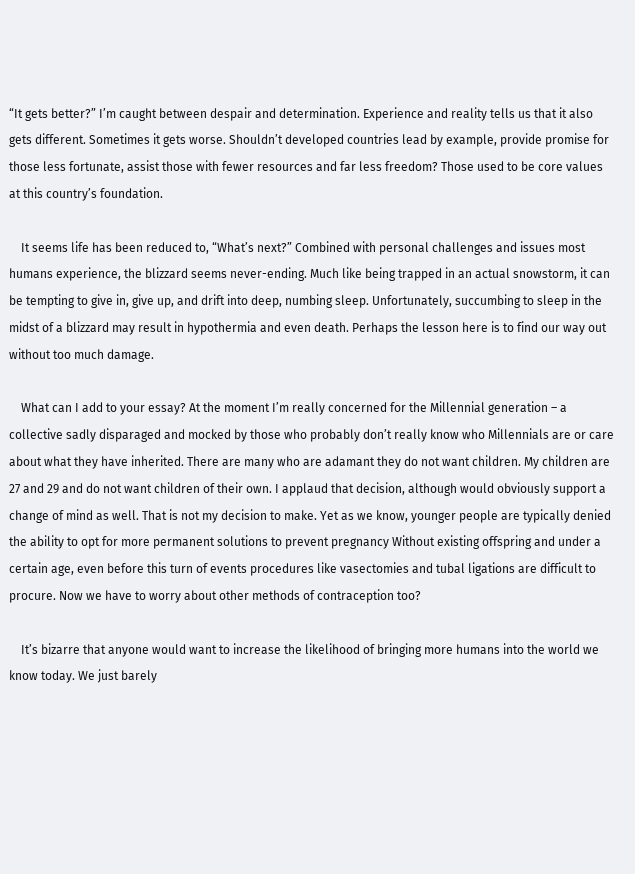“It gets better?” I’m caught between despair and determination. Experience and reality tells us that it also gets different. Sometimes it gets worse. Shouldn’t developed countries lead by example, provide promise for those less fortunate, assist those with fewer resources and far less freedom? Those used to be core values at this country’s foundation.

    It seems life has been reduced to, “What’s next?” Combined with personal challenges and issues most humans experience, the blizzard seems never-ending. Much like being trapped in an actual snowstorm, it can be tempting to give in, give up, and drift into deep, numbing sleep. Unfortunately, succumbing to sleep in the midst of a blizzard may result in hypothermia and even death. Perhaps the lesson here is to find our way out without too much damage.

    What can I add to your essay? At the moment I’m really concerned for the Millennial generation – a collective sadly disparaged and mocked by those who probably don’t really know who Millennials are or care about what they have inherited. There are many who are adamant they do not want children. My children are 27 and 29 and do not want children of their own. I applaud that decision, although would obviously support a change of mind as well. That is not my decision to make. Yet as we know, younger people are typically denied the ability to opt for more permanent solutions to prevent pregnancy Without existing offspring and under a certain age, even before this turn of events procedures like vasectomies and tubal ligations are difficult to procure. Now we have to worry about other methods of contraception too?

    It’s bizarre that anyone would want to increase the likelihood of bringing more humans into the world we know today. We just barely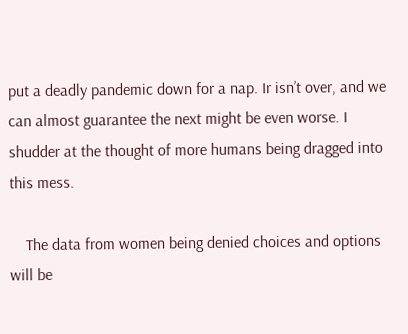put a deadly pandemic down for a nap. Ir isn’t over, and we can almost guarantee the next might be even worse. I shudder at the thought of more humans being dragged into this mess.

    The data from women being denied choices and options will be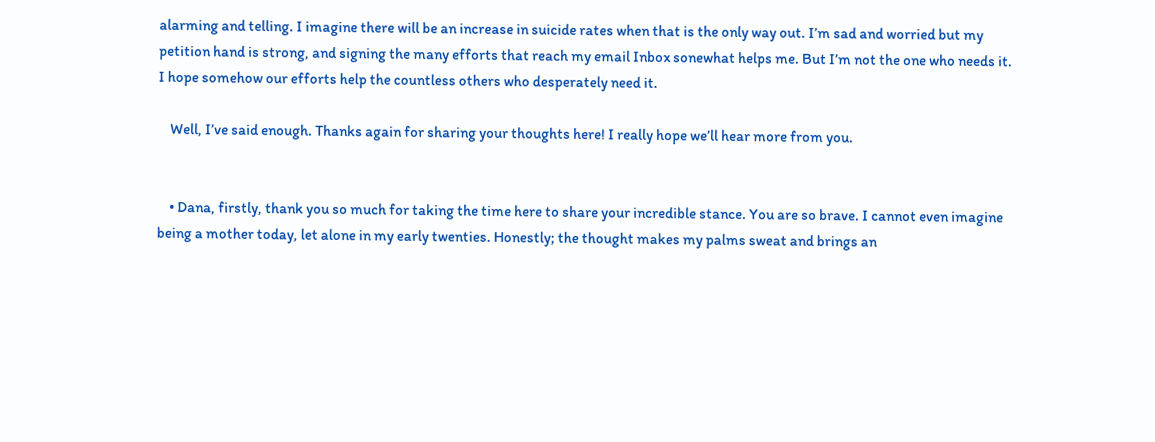alarming and telling. I imagine there will be an increase in suicide rates when that is the only way out. I’m sad and worried but my petition hand is strong, and signing the many efforts that reach my email Inbox sonewhat helps me. But I’m not the one who needs it. I hope somehow our efforts help the countless others who desperately need it.

    Well, I’ve said enough. Thanks again for sharing your thoughts here! I really hope we’ll hear more from you.


    • Dana, firstly, thank you so much for taking the time here to share your incredible stance. You are so brave. I cannot even imagine being a mother today, let alone in my early twenties. Honestly; the thought makes my palms sweat and brings an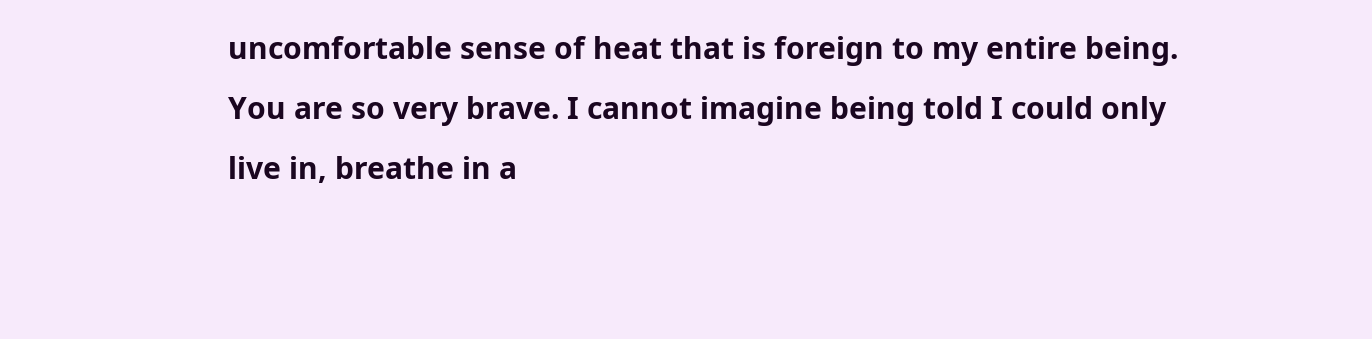uncomfortable sense of heat that is foreign to my entire being. You are so very brave. I cannot imagine being told I could only live in, breathe in a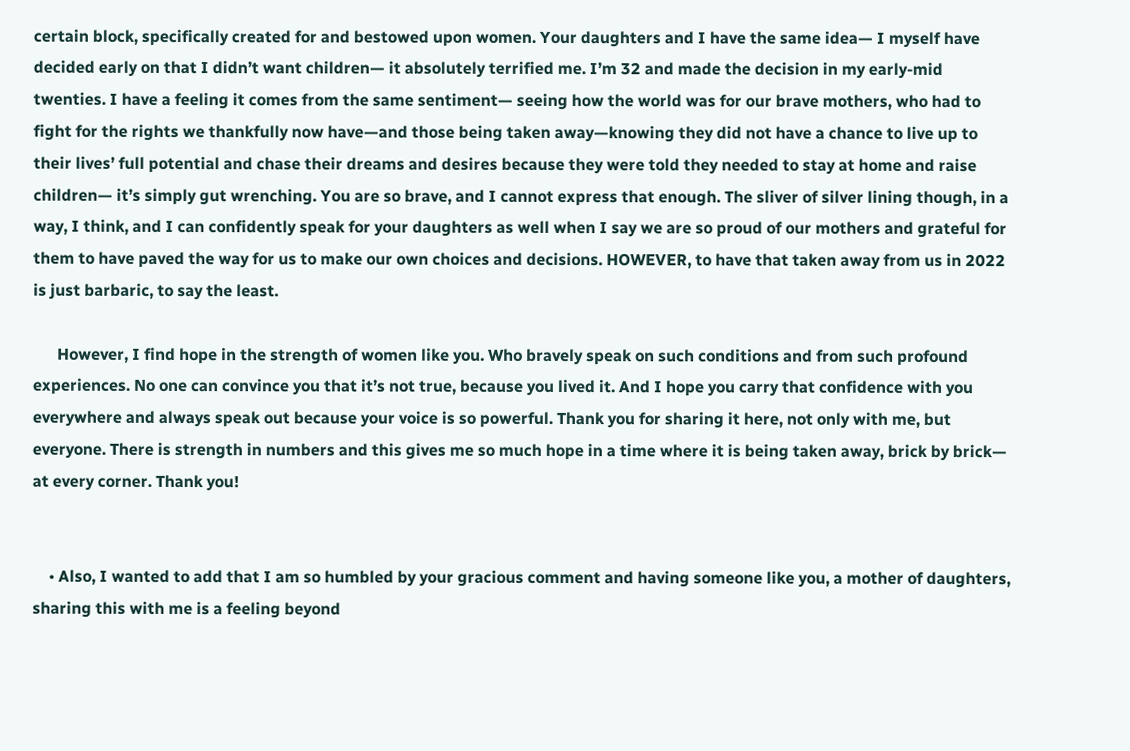certain block, specifically created for and bestowed upon women. Your daughters and I have the same idea— I myself have decided early on that I didn’t want children— it absolutely terrified me. I’m 32 and made the decision in my early-mid twenties. I have a feeling it comes from the same sentiment— seeing how the world was for our brave mothers, who had to fight for the rights we thankfully now have—and those being taken away—knowing they did not have a chance to live up to their lives’ full potential and chase their dreams and desires because they were told they needed to stay at home and raise children— it’s simply gut wrenching. You are so brave, and I cannot express that enough. The sliver of silver lining though, in a way, I think, and I can confidently speak for your daughters as well when I say we are so proud of our mothers and grateful for them to have paved the way for us to make our own choices and decisions. HOWEVER, to have that taken away from us in 2022 is just barbaric, to say the least.

      However, I find hope in the strength of women like you. Who bravely speak on such conditions and from such profound experiences. No one can convince you that it’s not true, because you lived it. And I hope you carry that confidence with you everywhere and always speak out because your voice is so powerful. Thank you for sharing it here, not only with me, but everyone. There is strength in numbers and this gives me so much hope in a time where it is being taken away, brick by brick— at every corner. Thank you!


    • Also, I wanted to add that I am so humbled by your gracious comment and having someone like you, a mother of daughters, sharing this with me is a feeling beyond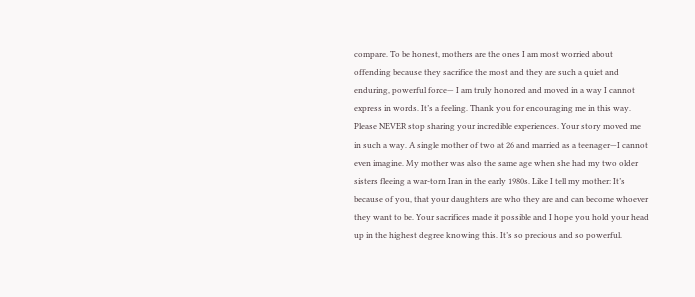compare. To be honest, mothers are the ones I am most worried about offending because they sacrifice the most and they are such a quiet and enduring, powerful force— I am truly honored and moved in a way I cannot express in words. It’s a feeling. Thank you for encouraging me in this way. Please NEVER stop sharing your incredible experiences. Your story moved me in such a way. A single mother of two at 26 and married as a teenager—I cannot even imagine. My mother was also the same age when she had my two older sisters fleeing a war-torn Iran in the early 1980s. Like I tell my mother: It’s because of you, that your daughters are who they are and can become whoever they want to be. Your sacrifices made it possible and I hope you hold your head up in the highest degree knowing this. It’s so precious and so powerful.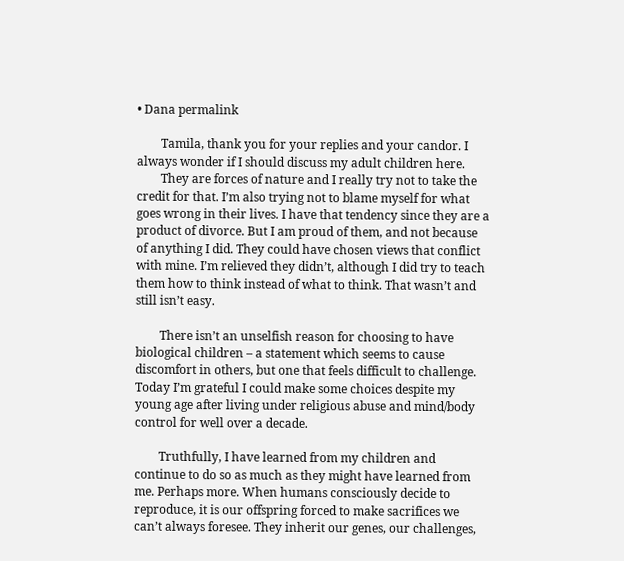• Dana permalink

        Tamila, thank you for your replies and your candor. I always wonder if I should discuss my adult children here.
        They are forces of nature and I really try not to take the credit for that. I’m also trying not to blame myself for what goes wrong in their lives. I have that tendency since they are a product of divorce. But I am proud of them, and not because of anything I did. They could have chosen views that conflict with mine. I’m relieved they didn’t, although I did try to teach them how to think instead of what to think. That wasn’t and still isn’t easy.

        There isn’t an unselfish reason for choosing to have biological children – a statement which seems to cause discomfort in others, but one that feels difficult to challenge. Today I’m grateful I could make some choices despite my young age after living under religious abuse and mind/body control for well over a decade.

        Truthfully, I have learned from my children and continue to do so as much as they might have learned from me. Perhaps more. When humans consciously decide to reproduce, it is our offspring forced to make sacrifices we can’t always foresee. They inherit our genes, our challenges,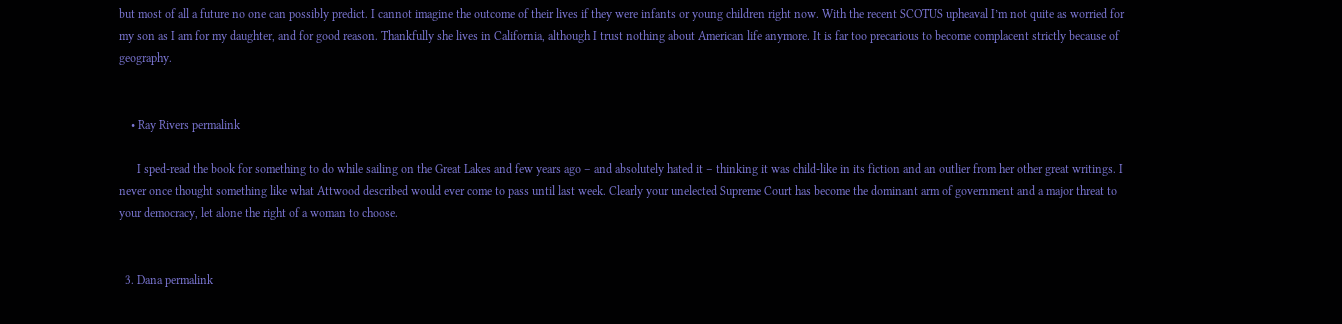but most of all a future no one can possibly predict. I cannot imagine the outcome of their lives if they were infants or young children right now. With the recent SCOTUS upheaval I’m not quite as worried for my son as I am for my daughter, and for good reason. Thankfully she lives in California, although I trust nothing about American life anymore. It is far too precarious to become complacent strictly because of geography.


    • Ray Rivers permalink

      I sped-read the book for something to do while sailing on the Great Lakes and few years ago – and absolutely hated it – thinking it was child-like in its fiction and an outlier from her other great writings. I never once thought something like what Attwood described would ever come to pass until last week. Clearly your unelected Supreme Court has become the dominant arm of government and a major threat to your democracy, let alone the right of a woman to choose.


  3. Dana permalink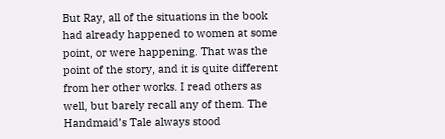But Ray, all of the situations in the book had already happened to women at some point, or were happening. That was the point of the story, and it is quite different from her other works. I read others as well, but barely recall any of them. The Handmaid’s Tale always stood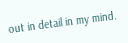out in detail in my mind.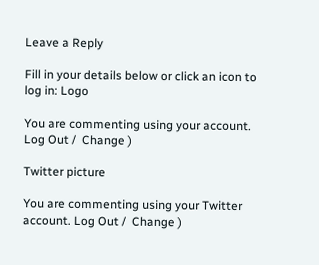Leave a Reply

Fill in your details below or click an icon to log in: Logo

You are commenting using your account. Log Out /  Change )

Twitter picture

You are commenting using your Twitter account. Log Out /  Change )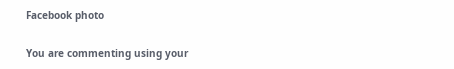Facebook photo

You are commenting using your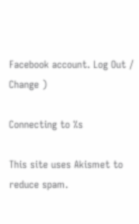Facebook account. Log Out /  Change )

Connecting to %s

This site uses Akismet to reduce spam.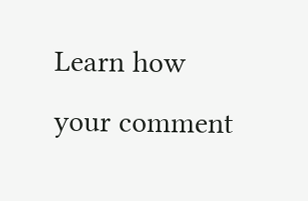Learn how your comment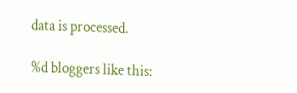data is processed.

%d bloggers like this: